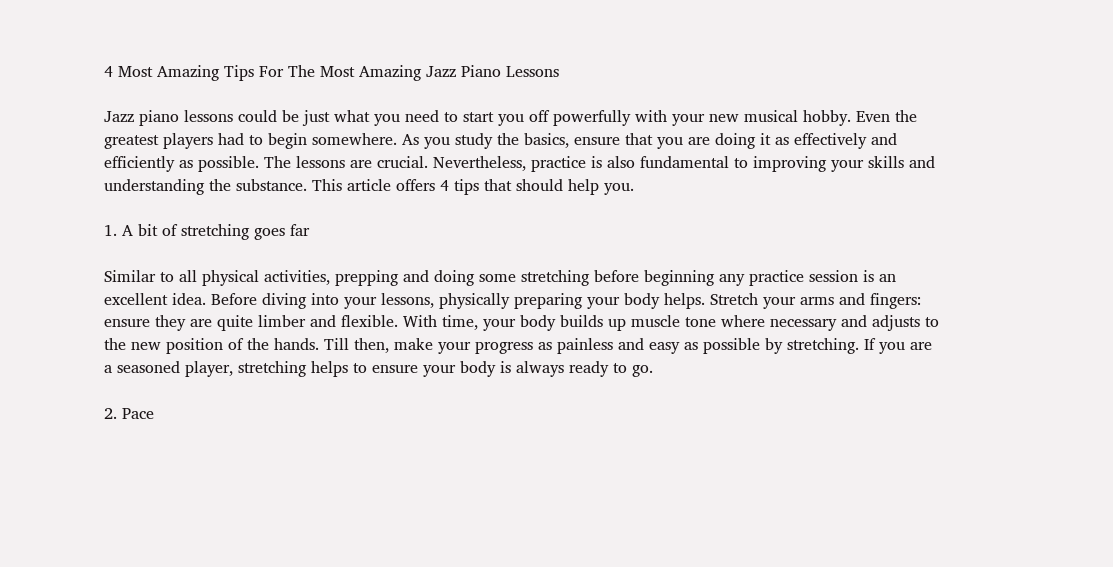4 Most Amazing Tips For The Most Amazing Jazz Piano Lessons

Jazz piano lessons could be just what you need to start you off powerfully with your new musical hobby. Even the greatest players had to begin somewhere. As you study the basics, ensure that you are doing it as effectively and efficiently as possible. The lessons are crucial. Nevertheless, practice is also fundamental to improving your skills and understanding the substance. This article offers 4 tips that should help you.

1. A bit of stretching goes far

Similar to all physical activities, prepping and doing some stretching before beginning any practice session is an excellent idea. Before diving into your lessons, physically preparing your body helps. Stretch your arms and fingers: ensure they are quite limber and flexible. With time, your body builds up muscle tone where necessary and adjusts to the new position of the hands. Till then, make your progress as painless and easy as possible by stretching. If you are a seasoned player, stretching helps to ensure your body is always ready to go.

2. Pace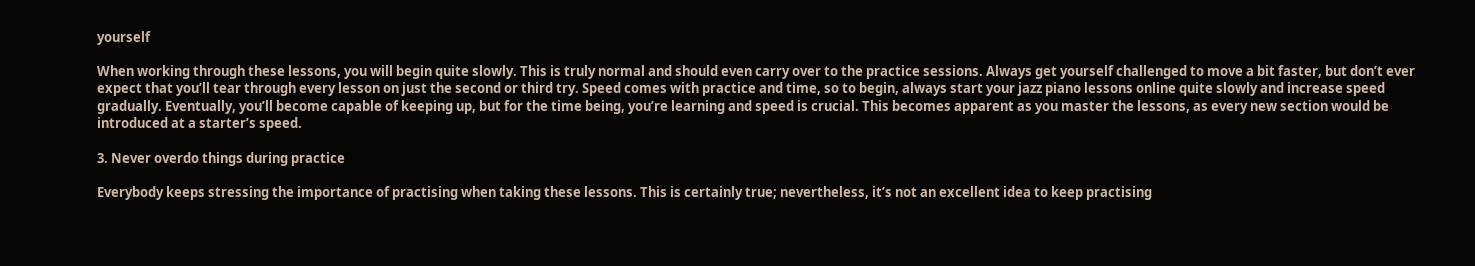yourself

When working through these lessons, you will begin quite slowly. This is truly normal and should even carry over to the practice sessions. Always get yourself challenged to move a bit faster, but don’t ever expect that you’ll tear through every lesson on just the second or third try. Speed comes with practice and time, so to begin, always start your jazz piano lessons online quite slowly and increase speed gradually. Eventually, you’ll become capable of keeping up, but for the time being, you’re learning and speed is crucial. This becomes apparent as you master the lessons, as every new section would be introduced at a starter’s speed.

3. Never overdo things during practice

Everybody keeps stressing the importance of practising when taking these lessons. This is certainly true; nevertheless, it’s not an excellent idea to keep practising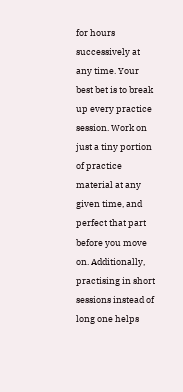for hours successively at any time. Your best bet is to break up every practice session. Work on just a tiny portion of practice material at any given time, and perfect that part before you move on. Additionally, practising in short sessions instead of long one helps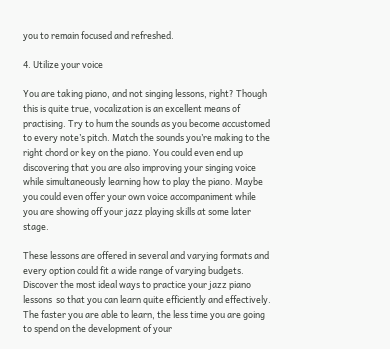you to remain focused and refreshed.

4. Utilize your voice

You are taking piano, and not singing lessons, right? Though this is quite true, vocalization is an excellent means of practising. Try to hum the sounds as you become accustomed to every note’s pitch. Match the sounds you’re making to the right chord or key on the piano. You could even end up discovering that you are also improving your singing voice while simultaneously learning how to play the piano. Maybe you could even offer your own voice accompaniment while you are showing off your jazz playing skills at some later stage.

These lessons are offered in several and varying formats and every option could fit a wide range of varying budgets. Discover the most ideal ways to practice your jazz piano lessons  so that you can learn quite efficiently and effectively. The faster you are able to learn, the less time you are going to spend on the development of your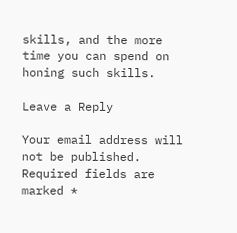skills, and the more time you can spend on honing such skills.

Leave a Reply

Your email address will not be published. Required fields are marked *